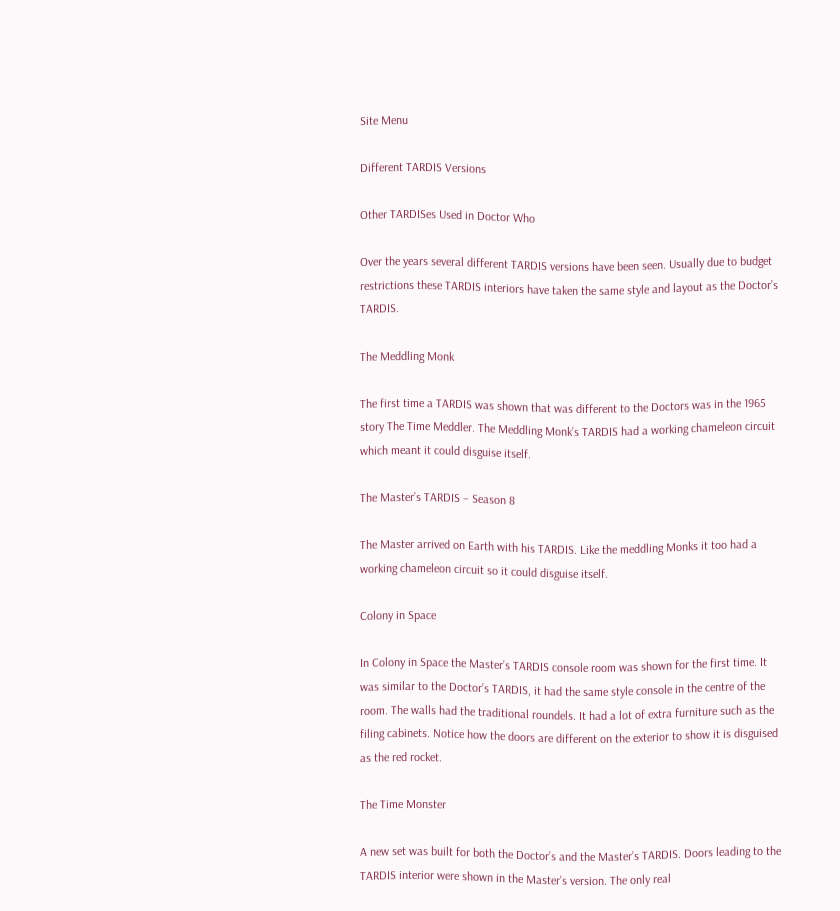Site Menu

Different TARDIS Versions

Other TARDISes Used in Doctor Who

Over the years several different TARDIS versions have been seen. Usually due to budget restrictions these TARDIS interiors have taken the same style and layout as the Doctor’s TARDIS.

The Meddling Monk

The first time a TARDIS was shown that was different to the Doctors was in the 1965 story The Time Meddler. The Meddling Monk’s TARDIS had a working chameleon circuit which meant it could disguise itself.

The Master’s TARDIS – Season 8

The Master arrived on Earth with his TARDIS. Like the meddling Monks it too had a working chameleon circuit so it could disguise itself.

Colony in Space

In Colony in Space the Master’s TARDIS console room was shown for the first time. It was similar to the Doctor’s TARDIS, it had the same style console in the centre of the room. The walls had the traditional roundels. It had a lot of extra furniture such as the filing cabinets. Notice how the doors are different on the exterior to show it is disguised as the red rocket.

The Time Monster

A new set was built for both the Doctor’s and the Master’s TARDIS. Doors leading to the TARDIS interior were shown in the Master’s version. The only real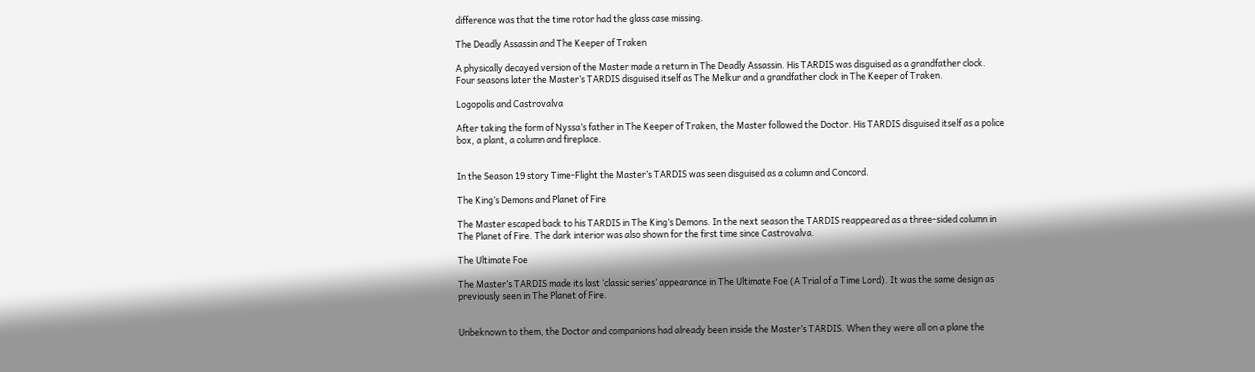difference was that the time rotor had the glass case missing.

The Deadly Assassin and The Keeper of Traken

A physically decayed version of the Master made a return in The Deadly Assassin. His TARDIS was disguised as a grandfather clock. Four seasons later the Master’s TARDIS disguised itself as The Melkur and a grandfather clock in The Keeper of Traken.

Logopolis and Castrovalva

After taking the form of Nyssa’s father in The Keeper of Traken, the Master followed the Doctor. His TARDIS disguised itself as a police box, a plant, a column and fireplace.


In the Season 19 story Time-Flight the Master’s TARDIS was seen disguised as a column and Concord.

The King’s Demons and Planet of Fire

The Master escaped back to his TARDIS in The King’s Demons. In the next season the TARDIS reappeared as a three-sided column in The Planet of Fire. The dark interior was also shown for the first time since Castrovalva.

The Ultimate Foe

The Master’s TARDIS made its last ‘classic series’ appearance in The Ultimate Foe (A Trial of a Time Lord). It was the same design as previously seen in The Planet of Fire.


Unbeknown to them, the Doctor and companions had already been inside the Master’s TARDIS. When they were all on a plane the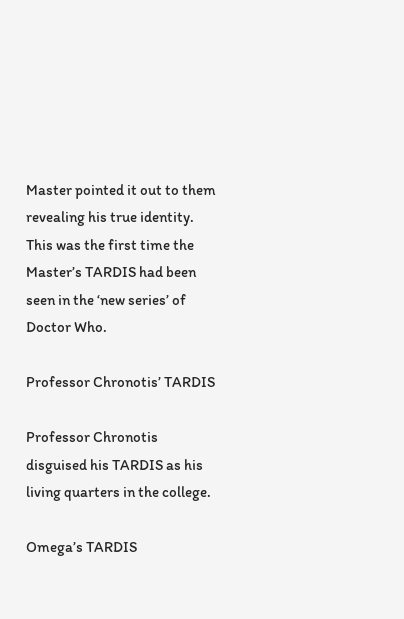Master pointed it out to them revealing his true identity. This was the first time the Master’s TARDIS had been seen in the ‘new series’ of Doctor Who.

Professor Chronotis’ TARDIS

Professor Chronotis disguised his TARDIS as his living quarters in the college.

Omega’s TARDIS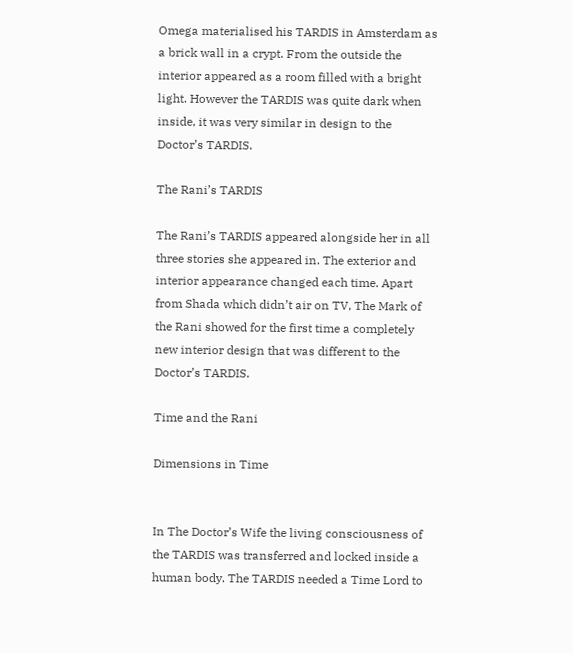Omega materialised his TARDIS in Amsterdam as a brick wall in a crypt. From the outside the interior appeared as a room filled with a bright light. However the TARDIS was quite dark when inside, it was very similar in design to the Doctor’s TARDIS.

The Rani’s TARDIS

The Rani’s TARDIS appeared alongside her in all three stories she appeared in. The exterior and interior appearance changed each time. Apart from Shada which didn’t air on TV, The Mark of the Rani showed for the first time a completely new interior design that was different to the Doctor’s TARDIS.

Time and the Rani

Dimensions in Time


In The Doctor’s Wife the living consciousness of the TARDIS was transferred and locked inside a human body. The TARDIS needed a Time Lord to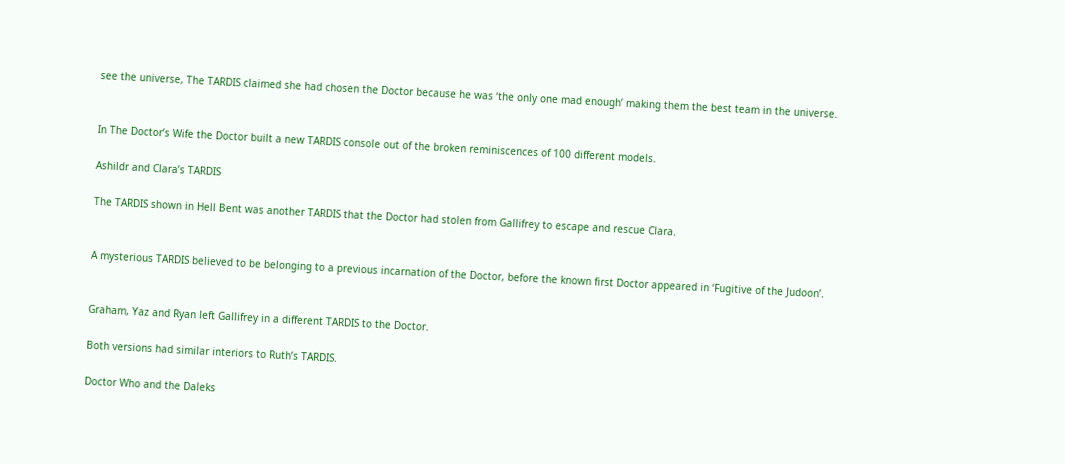see the universe, The TARDIS claimed she had chosen the Doctor because he was ‘the only one mad enough’ making them the best team in the universe.


In The Doctor’s Wife the Doctor built a new TARDIS console out of the broken reminiscences of 100 different models.

Ashildr and Clara’s TARDIS

The TARDIS shown in Hell Bent was another TARDIS that the Doctor had stolen from Gallifrey to escape and rescue Clara.


A mysterious TARDIS believed to be belonging to a previous incarnation of the Doctor, before the known first Doctor appeared in ‘Fugitive of the Judoon’.


Graham, Yaz and Ryan left Gallifrey in a different TARDIS to the Doctor.

Both versions had similar interiors to Ruth’s TARDIS.

Doctor Who and the Daleks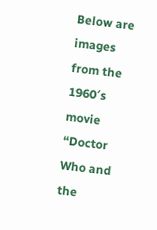Below are images from the 1960′s movie “Doctor Who and the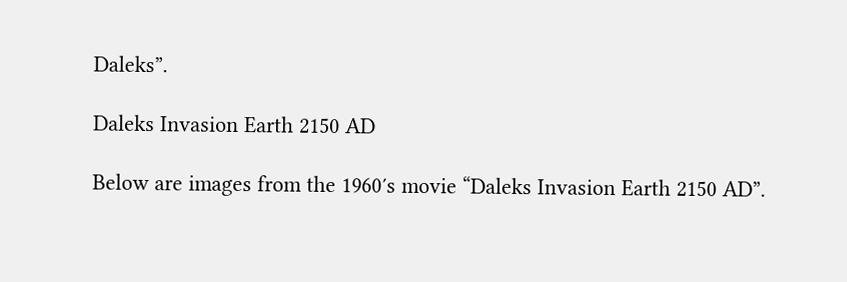Daleks”.

Daleks Invasion Earth 2150 AD

Below are images from the 1960′s movie “Daleks Invasion Earth 2150 AD”.